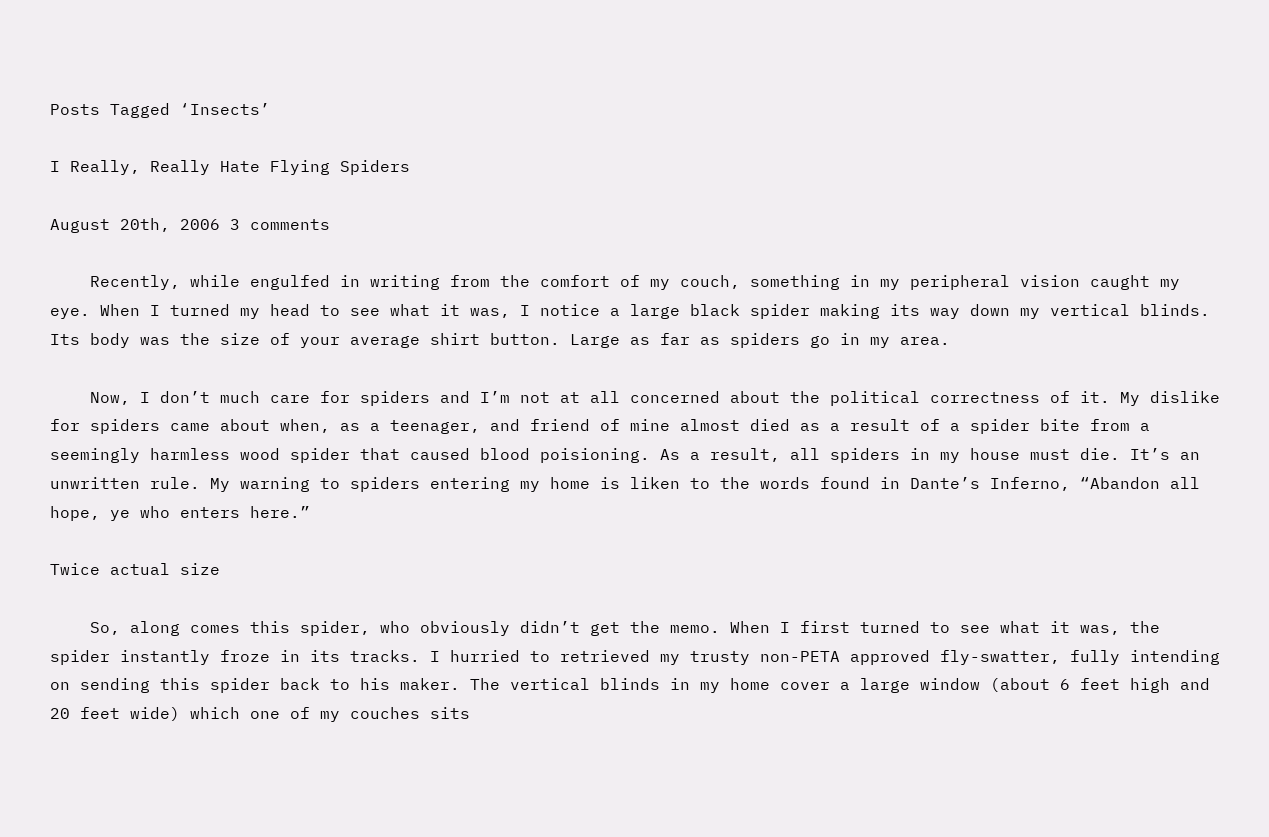Posts Tagged ‘Insects’

I Really, Really Hate Flying Spiders

August 20th, 2006 3 comments

    Recently, while engulfed in writing from the comfort of my couch, something in my peripheral vision caught my eye. When I turned my head to see what it was, I notice a large black spider making its way down my vertical blinds. Its body was the size of your average shirt button. Large as far as spiders go in my area.

    Now, I don’t much care for spiders and I’m not at all concerned about the political correctness of it. My dislike for spiders came about when, as a teenager, and friend of mine almost died as a result of a spider bite from a seemingly harmless wood spider that caused blood poisioning. As a result, all spiders in my house must die. It’s an unwritten rule. My warning to spiders entering my home is liken to the words found in Dante’s Inferno, “Abandon all hope, ye who enters here.”

Twice actual size

    So, along comes this spider, who obviously didn’t get the memo. When I first turned to see what it was, the spider instantly froze in its tracks. I hurried to retrieved my trusty non-PETA approved fly-swatter, fully intending on sending this spider back to his maker. The vertical blinds in my home cover a large window (about 6 feet high and 20 feet wide) which one of my couches sits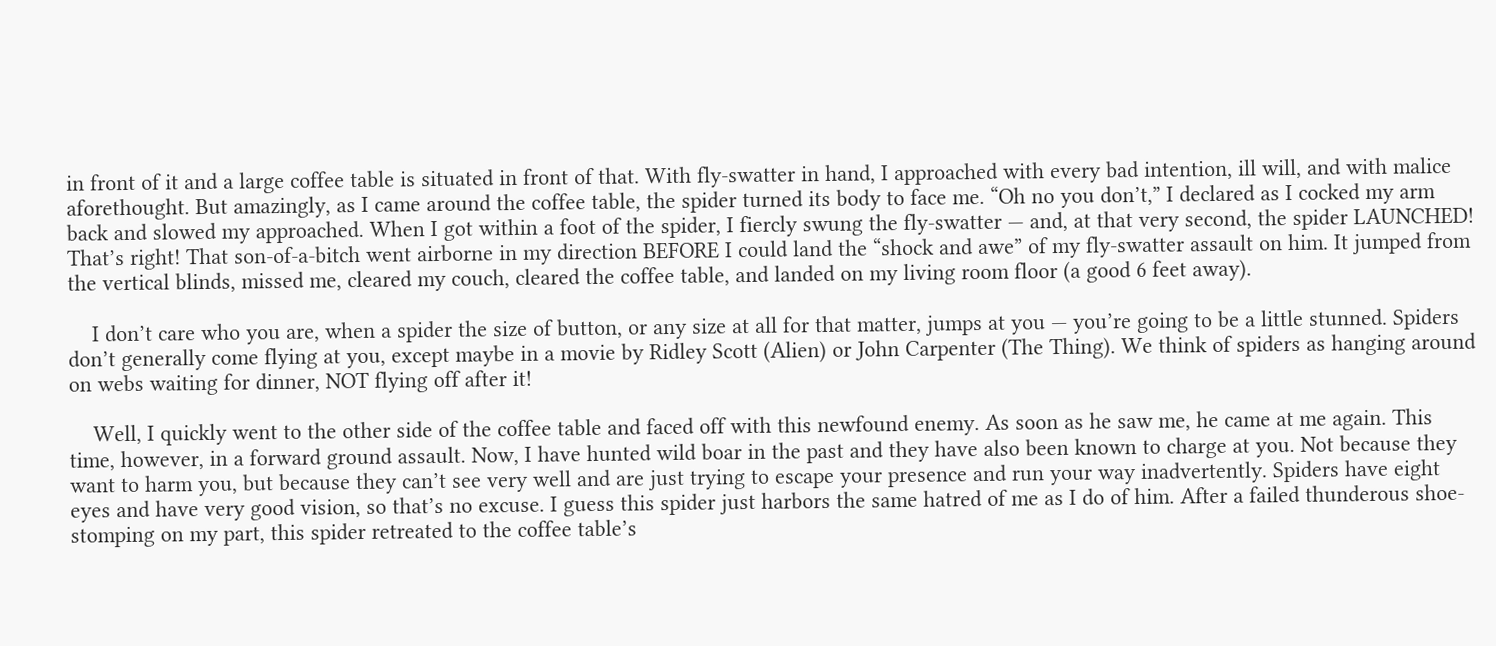in front of it and a large coffee table is situated in front of that. With fly-swatter in hand, I approached with every bad intention, ill will, and with malice aforethought. But amazingly, as I came around the coffee table, the spider turned its body to face me. “Oh no you don’t,” I declared as I cocked my arm back and slowed my approached. When I got within a foot of the spider, I fiercly swung the fly-swatter — and, at that very second, the spider LAUNCHED! That’s right! That son-of-a-bitch went airborne in my direction BEFORE I could land the “shock and awe” of my fly-swatter assault on him. It jumped from the vertical blinds, missed me, cleared my couch, cleared the coffee table, and landed on my living room floor (a good 6 feet away).

    I don’t care who you are, when a spider the size of button, or any size at all for that matter, jumps at you — you’re going to be a little stunned. Spiders don’t generally come flying at you, except maybe in a movie by Ridley Scott (Alien) or John Carpenter (The Thing). We think of spiders as hanging around on webs waiting for dinner, NOT flying off after it!

    Well, I quickly went to the other side of the coffee table and faced off with this newfound enemy. As soon as he saw me, he came at me again. This time, however, in a forward ground assault. Now, I have hunted wild boar in the past and they have also been known to charge at you. Not because they want to harm you, but because they can’t see very well and are just trying to escape your presence and run your way inadvertently. Spiders have eight eyes and have very good vision, so that’s no excuse. I guess this spider just harbors the same hatred of me as I do of him. After a failed thunderous shoe-stomping on my part, this spider retreated to the coffee table’s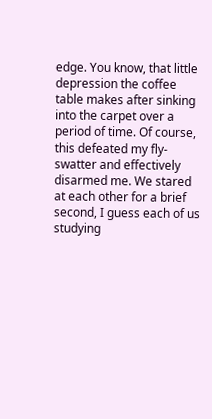edge. You know, that little depression the coffee table makes after sinking into the carpet over a period of time. Of course, this defeated my fly-swatter and effectively disarmed me. We stared at each other for a brief second, I guess each of us studying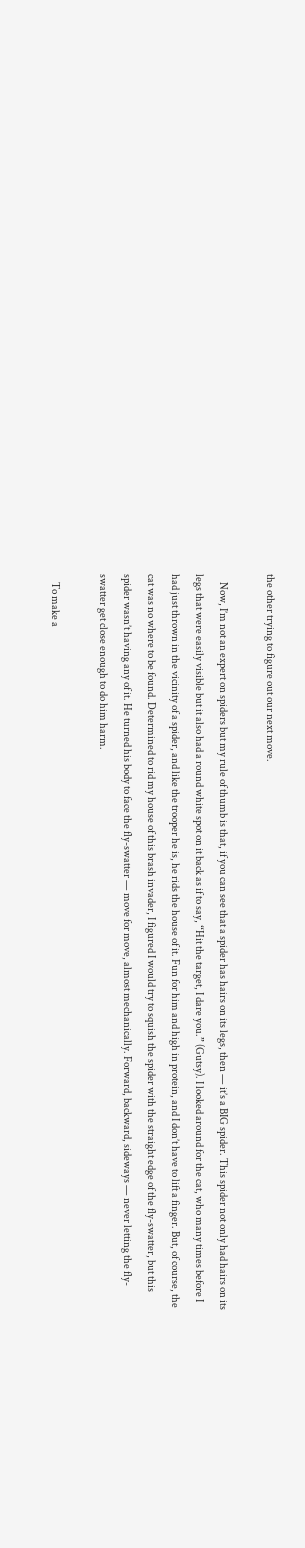the other trying to figure out our next move.

    Now, I’m not an expert on spiders but my rule of thumb is that, if you can see that a spider has hairs on its legs, then — it’s a BIG spider. This spider not only had hairs on its legs that were easily visible but it also had a round white spot on it back as if to say, “Hit the target, I dare you.” (Gutsy). I looked around for the cat, who many times before I had just thrown in the vicinity of a spider, and like the trooper he is, he rids the house of it. Fun for him and high in protein, and I don’t have to lift a finger. But, of course, the cat was no where to be found. Determined to rid my house of this brash invader, I figured I would try to squish the spider with the straight edge of the fly-swatter, but this spider wasn’t having any of it. He turned his body to face the fly-swatter — move for move, almost mechanically. Forward, backward, sideways — never letting the fly-swatter get close enough to do him harm.

    To make a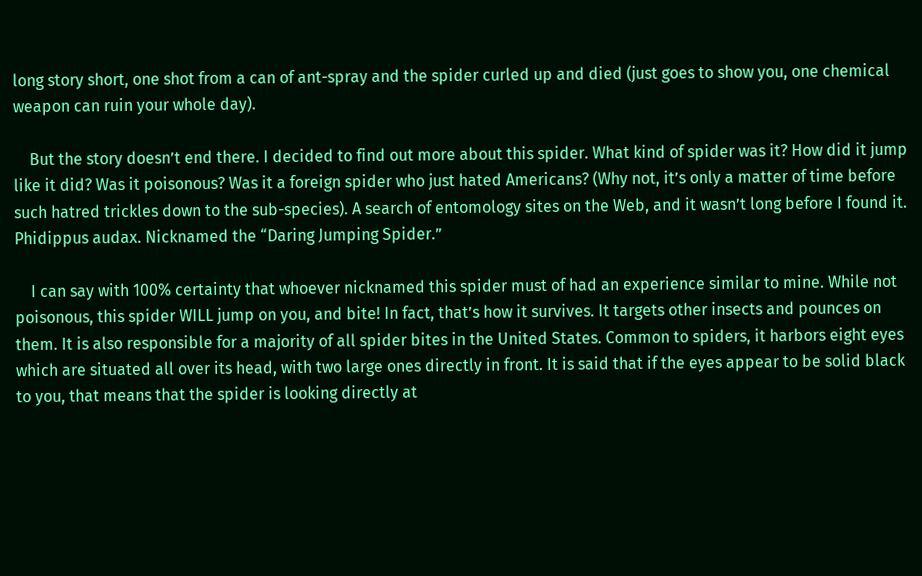long story short, one shot from a can of ant-spray and the spider curled up and died (just goes to show you, one chemical weapon can ruin your whole day).

    But the story doesn’t end there. I decided to find out more about this spider. What kind of spider was it? How did it jump like it did? Was it poisonous? Was it a foreign spider who just hated Americans? (Why not, it’s only a matter of time before such hatred trickles down to the sub-species). A search of entomology sites on the Web, and it wasn’t long before I found it. Phidippus audax. Nicknamed the “Daring Jumping Spider.”

    I can say with 100% certainty that whoever nicknamed this spider must of had an experience similar to mine. While not poisonous, this spider WILL jump on you, and bite! In fact, that’s how it survives. It targets other insects and pounces on them. It is also responsible for a majority of all spider bites in the United States. Common to spiders, it harbors eight eyes which are situated all over its head, with two large ones directly in front. It is said that if the eyes appear to be solid black to you, that means that the spider is looking directly at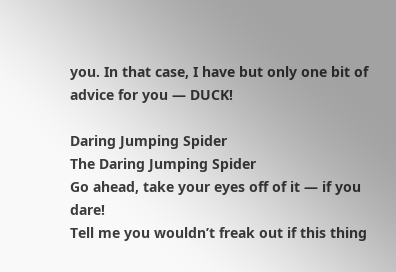you. In that case, I have but only one bit of advice for you — DUCK!

Daring Jumping Spider
The Daring Jumping Spider
Go ahead, take your eyes off of it — if you dare!
Tell me you wouldn’t freak out if this thing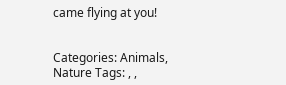came flying at you!


Categories: Animals, Nature Tags: , ,